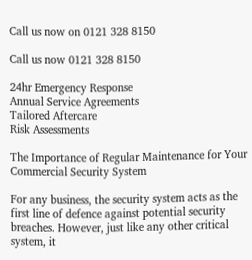Call us now on 0121 328 8150

Call us now 0121 328 8150

24hr Emergency Response
Annual Service Agreements
Tailored Aftercare
Risk Assessments

The Importance of Regular Maintenance for Your Commercial Security System

For any business, the security system acts as the first line of defence against potential security breaches. However, just like any other critical system, it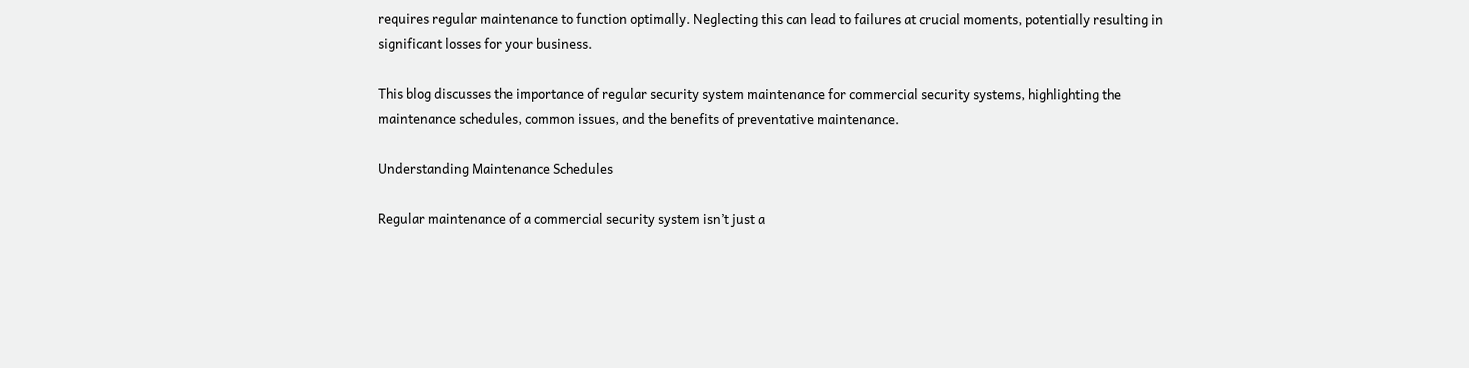requires regular maintenance to function optimally. Neglecting this can lead to failures at crucial moments, potentially resulting in significant losses for your business.

This blog discusses the importance of regular security system maintenance for commercial security systems, highlighting the maintenance schedules, common issues, and the benefits of preventative maintenance.

Understanding Maintenance Schedules

Regular maintenance of a commercial security system isn’t just a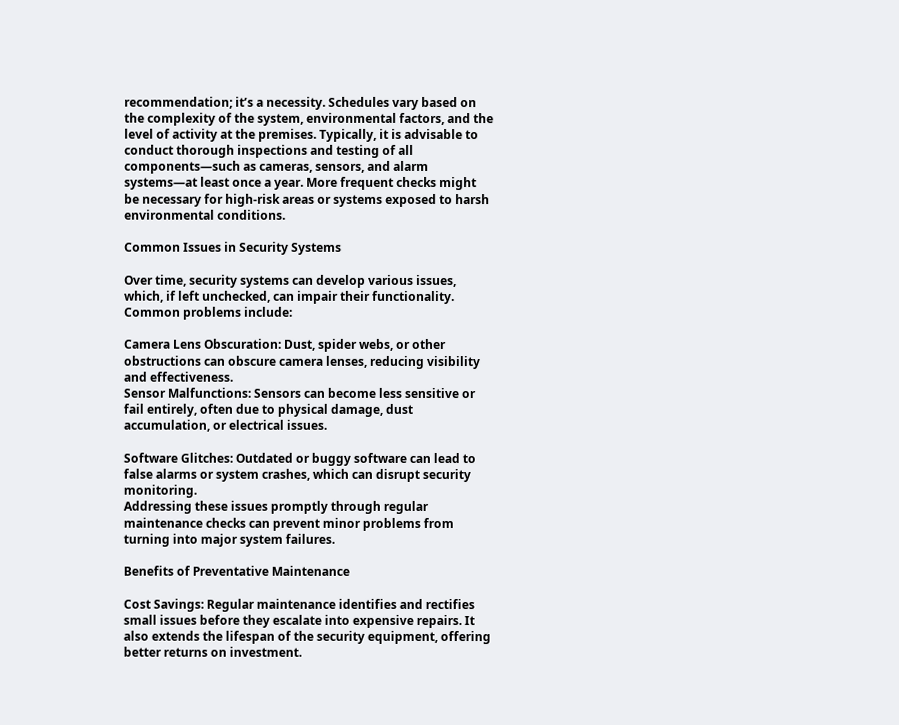recommendation; it’s a necessity. Schedules vary based on the complexity of the system, environmental factors, and the level of activity at the premises. Typically, it is advisable to conduct thorough inspections and testing of all components—such as cameras, sensors, and alarm systems—at least once a year. More frequent checks might be necessary for high-risk areas or systems exposed to harsh environmental conditions.

Common Issues in Security Systems

Over time, security systems can develop various issues, which, if left unchecked, can impair their functionality. Common problems include:

Camera Lens Obscuration: Dust, spider webs, or other obstructions can obscure camera lenses, reducing visibility and effectiveness.
Sensor Malfunctions: Sensors can become less sensitive or fail entirely, often due to physical damage, dust accumulation, or electrical issues.

Software Glitches: Outdated or buggy software can lead to false alarms or system crashes, which can disrupt security monitoring.
Addressing these issues promptly through regular maintenance checks can prevent minor problems from turning into major system failures.

Benefits of Preventative Maintenance

Cost Savings: Regular maintenance identifies and rectifies small issues before they escalate into expensive repairs. It also extends the lifespan of the security equipment, offering better returns on investment.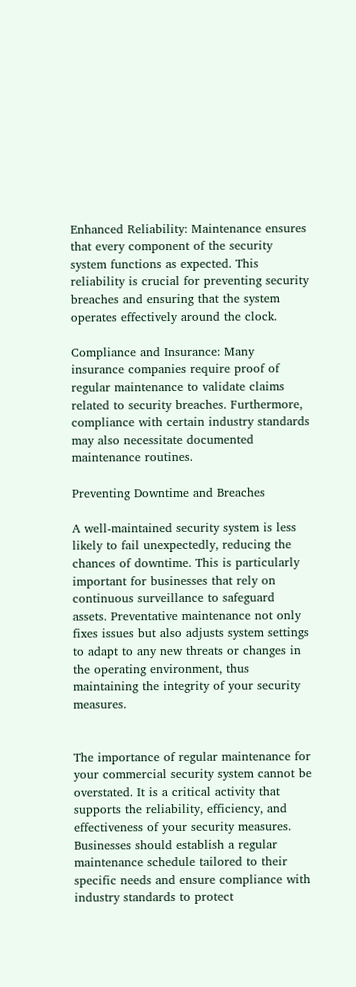Enhanced Reliability: Maintenance ensures that every component of the security system functions as expected. This reliability is crucial for preventing security breaches and ensuring that the system operates effectively around the clock.

Compliance and Insurance: Many insurance companies require proof of regular maintenance to validate claims related to security breaches. Furthermore, compliance with certain industry standards may also necessitate documented maintenance routines.

Preventing Downtime and Breaches

A well-maintained security system is less likely to fail unexpectedly, reducing the chances of downtime. This is particularly important for businesses that rely on continuous surveillance to safeguard assets. Preventative maintenance not only fixes issues but also adjusts system settings to adapt to any new threats or changes in the operating environment, thus maintaining the integrity of your security measures.


The importance of regular maintenance for your commercial security system cannot be overstated. It is a critical activity that supports the reliability, efficiency, and effectiveness of your security measures. Businesses should establish a regular maintenance schedule tailored to their specific needs and ensure compliance with industry standards to protect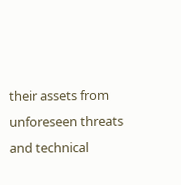their assets from unforeseen threats and technical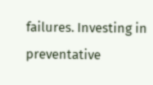failures. Investing in preventative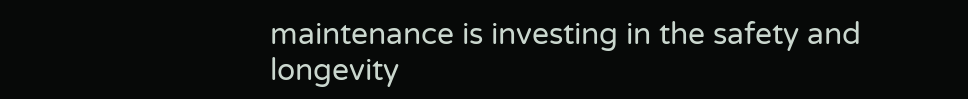maintenance is investing in the safety and longevity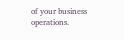of your business operations.